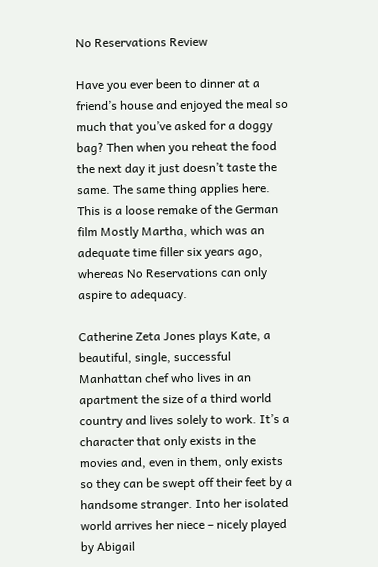No Reservations Review

Have you ever been to dinner at a friend’s house and enjoyed the meal so much that you’ve asked for a doggy bag? Then when you reheat the food the next day it just doesn’t taste the same. The same thing applies here. This is a loose remake of the German film Mostly Martha, which was an adequate time filler six years ago, whereas No Reservations can only aspire to adequacy.

Catherine Zeta Jones plays Kate, a beautiful, single, successful Manhattan chef who lives in an apartment the size of a third world country and lives solely to work. It’s a character that only exists in the movies and, even in them, only exists so they can be swept off their feet by a handsome stranger. Into her isolated world arrives her niece – nicely played by Abigail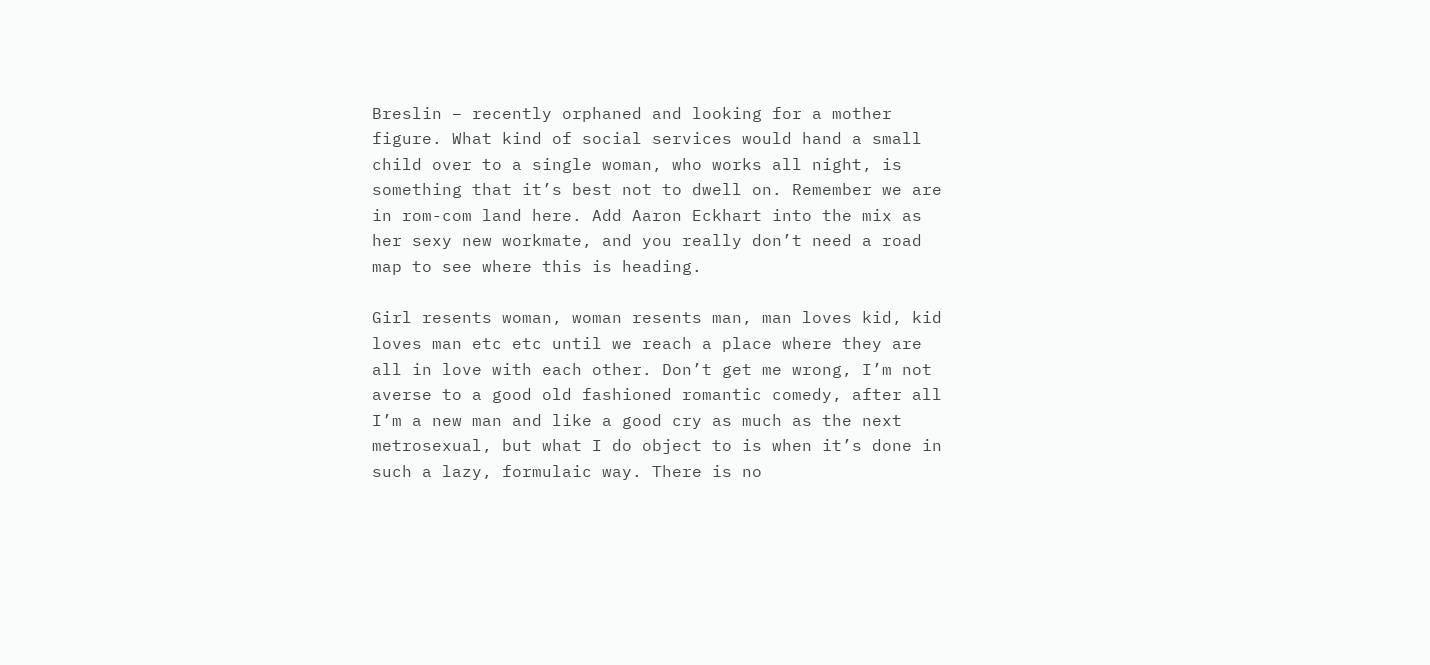Breslin – recently orphaned and looking for a mother figure. What kind of social services would hand a small child over to a single woman, who works all night, is something that it’s best not to dwell on. Remember we are in rom-com land here. Add Aaron Eckhart into the mix as her sexy new workmate, and you really don’t need a road map to see where this is heading.

Girl resents woman, woman resents man, man loves kid, kid loves man etc etc until we reach a place where they are all in love with each other. Don’t get me wrong, I’m not averse to a good old fashioned romantic comedy, after all I’m a new man and like a good cry as much as the next metrosexual, but what I do object to is when it’s done in such a lazy, formulaic way. There is no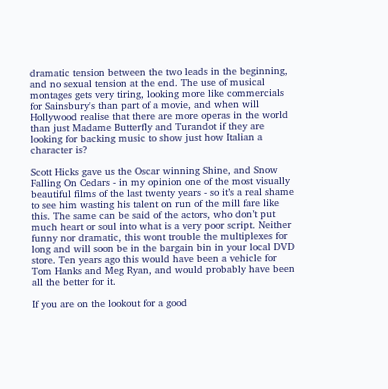dramatic tension between the two leads in the beginning, and no sexual tension at the end. The use of musical montages gets very tiring, looking more like commercials for Sainsbury's than part of a movie, and when will Hollywood realise that there are more operas in the world than just Madame Butterfly and Turandot if they are looking for backing music to show just how Italian a character is?

Scott Hicks gave us the Oscar winning Shine, and Snow Falling On Cedars - in my opinion one of the most visually beautiful films of the last twenty years - so it’s a real shame to see him wasting his talent on run of the mill fare like this. The same can be said of the actors, who don’t put much heart or soul into what is a very poor script. Neither funny nor dramatic, this wont trouble the multiplexes for long and will soon be in the bargain bin in your local DVD store. Ten years ago this would have been a vehicle for Tom Hanks and Meg Ryan, and would probably have been all the better for it.

If you are on the lookout for a good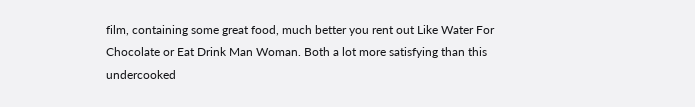film, containing some great food, much better you rent out Like Water For Chocolate or Eat Drink Man Woman. Both a lot more satisfying than this undercooked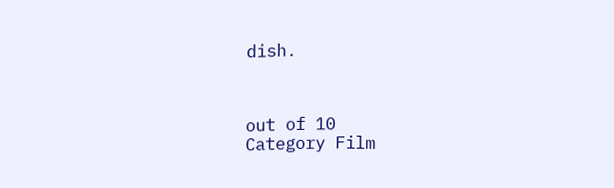dish.



out of 10
Category Film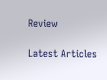Review

Latest Articles